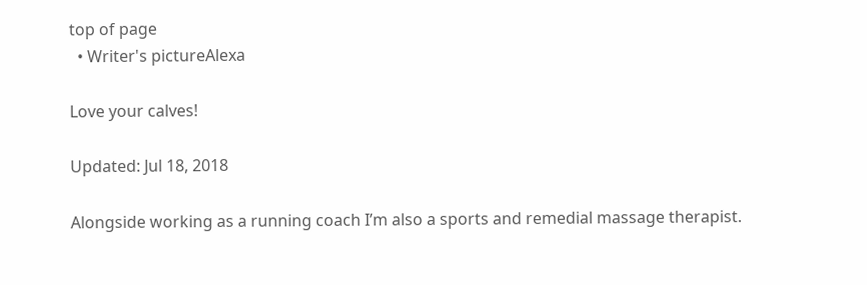top of page
  • Writer's pictureAlexa

Love your calves!

Updated: Jul 18, 2018

Alongside working as a running coach I’m also a sports and remedial massage therapist.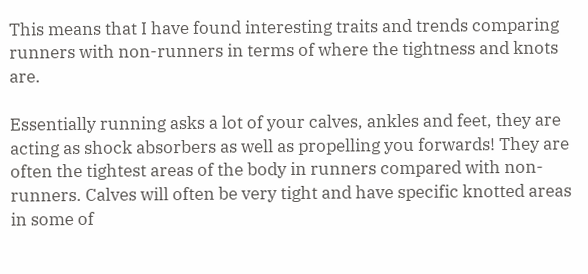This means that I have found interesting traits and trends comparing runners with non-runners in terms of where the tightness and knots are.

Essentially running asks a lot of your calves, ankles and feet, they are acting as shock absorbers as well as propelling you forwards! They are often the tightest areas of the body in runners compared with non-runners. Calves will often be very tight and have specific knotted areas in some of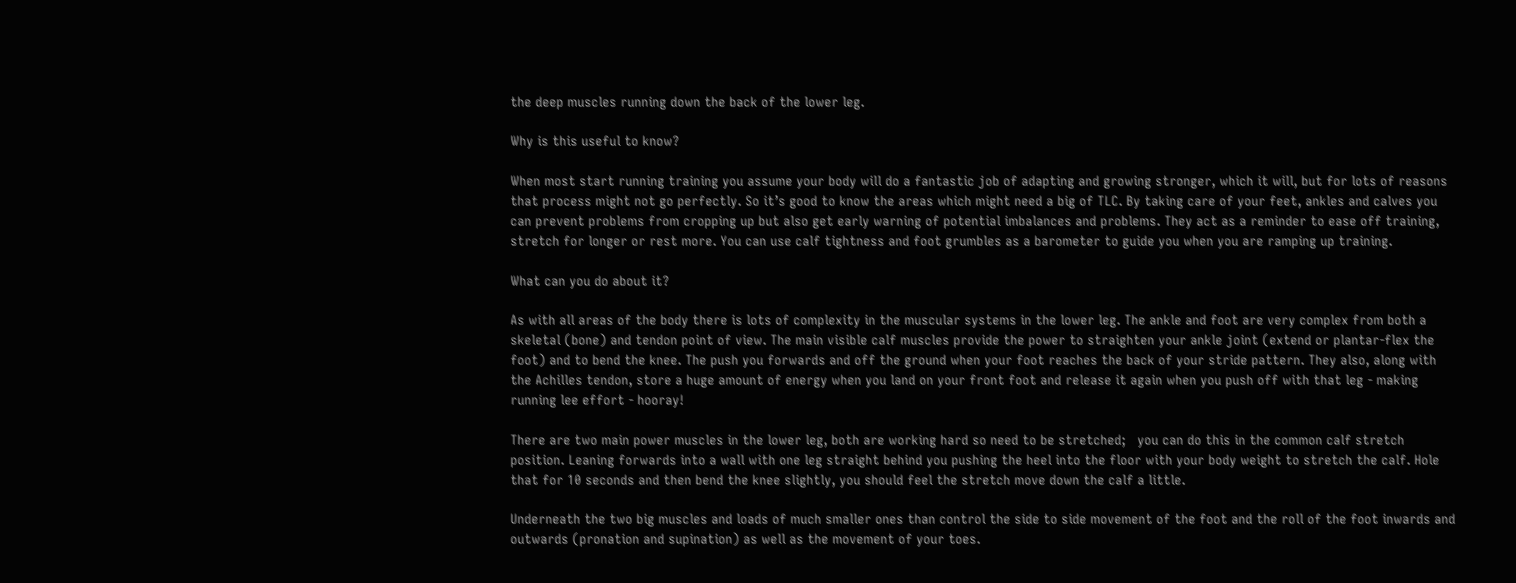the deep muscles running down the back of the lower leg.

Why is this useful to know?

When most start running training you assume your body will do a fantastic job of adapting and growing stronger, which it will, but for lots of reasons that process might not go perfectly. So it’s good to know the areas which might need a big of TLC. By taking care of your feet, ankles and calves you can prevent problems from cropping up but also get early warning of potential imbalances and problems. They act as a reminder to ease off training, stretch for longer or rest more. You can use calf tightness and foot grumbles as a barometer to guide you when you are ramping up training.

What can you do about it?

As with all areas of the body there is lots of complexity in the muscular systems in the lower leg. The ankle and foot are very complex from both a skeletal (bone) and tendon point of view. The main visible calf muscles provide the power to straighten your ankle joint (extend or plantar-flex the foot) and to bend the knee. The push you forwards and off the ground when your foot reaches the back of your stride pattern. They also, along with the Achilles tendon, store a huge amount of energy when you land on your front foot and release it again when you push off with that leg - making running lee effort - hooray!

There are two main power muscles in the lower leg, both are working hard so need to be stretched;   you can do this in the common calf stretch position. Leaning forwards into a wall with one leg straight behind you pushing the heel into the floor with your body weight to stretch the calf. Hole that for 10 seconds and then bend the knee slightly, you should feel the stretch move down the calf a little.

Underneath the two big muscles and loads of much smaller ones than control the side to side movement of the foot and the roll of the foot inwards and outwards (pronation and supination) as well as the movement of your toes.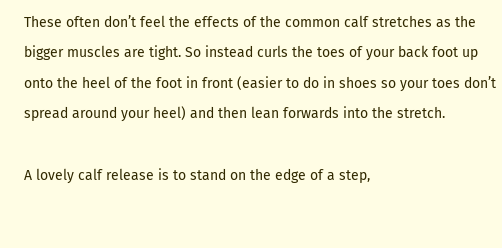These often don’t feel the effects of the common calf stretches as the bigger muscles are tight. So instead curls the toes of your back foot up onto the heel of the foot in front (easier to do in shoes so your toes don’t spread around your heel) and then lean forwards into the stretch.

A lovely calf release is to stand on the edge of a step,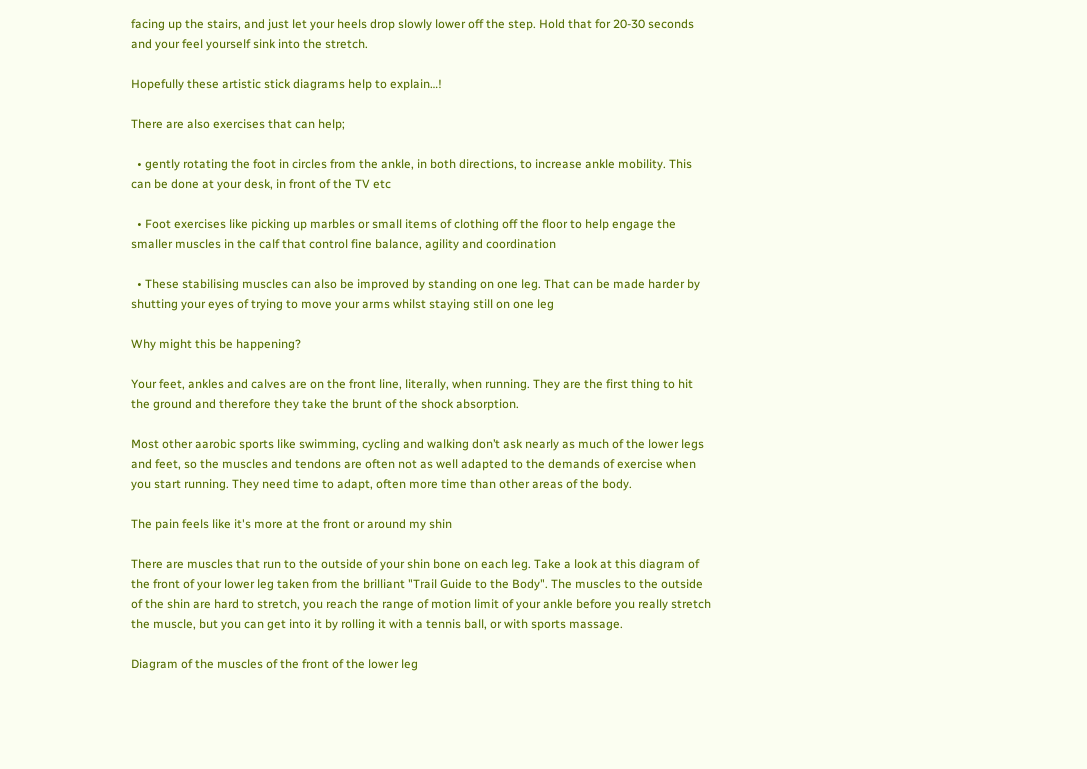facing up the stairs, and just let your heels drop slowly lower off the step. Hold that for 20-30 seconds and your feel yourself sink into the stretch.

Hopefully these artistic stick diagrams help to explain…!

There are also exercises that can help;

  • gently rotating the foot in circles from the ankle, in both directions, to increase ankle mobility. This can be done at your desk, in front of the TV etc

  • Foot exercises like picking up marbles or small items of clothing off the floor to help engage the smaller muscles in the calf that control fine balance, agility and coordination

  • These stabilising muscles can also be improved by standing on one leg. That can be made harder by shutting your eyes of trying to move your arms whilst staying still on one leg

Why might this be happening?

Your feet, ankles and calves are on the front line, literally, when running. They are the first thing to hit the ground and therefore they take the brunt of the shock absorption.

Most other aarobic sports like swimming, cycling and walking don’t ask nearly as much of the lower legs and feet, so the muscles and tendons are often not as well adapted to the demands of exercise when you start running. They need time to adapt, often more time than other areas of the body.

The pain feels like it's more at the front or around my shin

There are muscles that run to the outside of your shin bone on each leg. Take a look at this diagram of the front of your lower leg taken from the brilliant "Trail Guide to the Body". The muscles to the outside of the shin are hard to stretch, you reach the range of motion limit of your ankle before you really stretch the muscle, but you can get into it by rolling it with a tennis ball, or with sports massage.

Diagram of the muscles of the front of the lower leg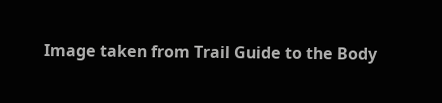Image taken from Trail Guide to the Body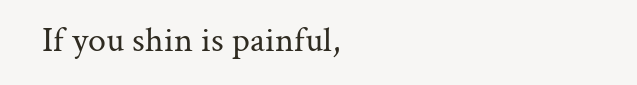If you shin is painful,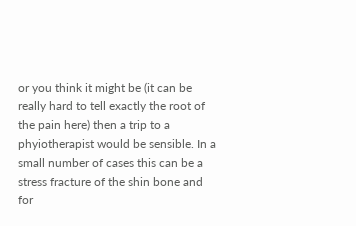or you think it might be (it can be really hard to tell exactly the root of the pain here) then a trip to a phyiotherapist would be sensible. In a small number of cases this can be a stress fracture of the shin bone and for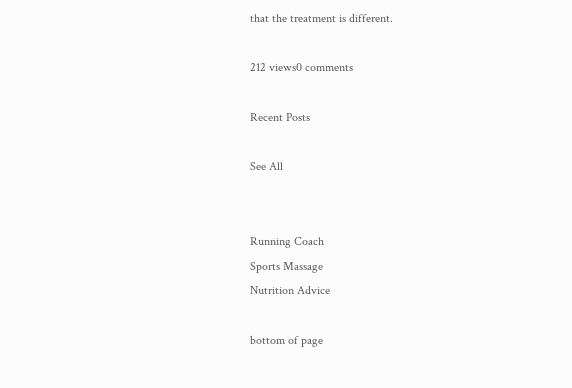that the treatment is different.

212 views0 comments

Recent Posts

See All


Running Coach
Sports Massage
Nutrition Advice

bottom of page